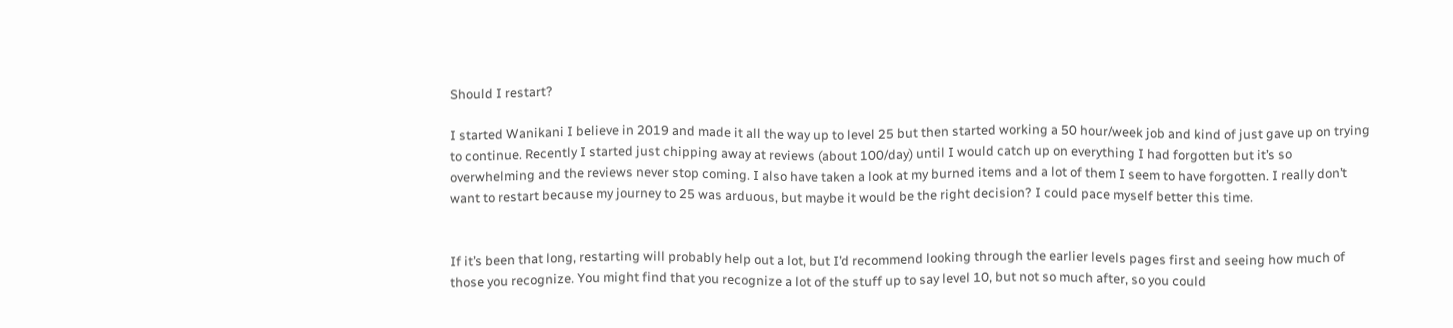Should I restart?

I started Wanikani I believe in 2019 and made it all the way up to level 25 but then started working a 50 hour/week job and kind of just gave up on trying to continue. Recently I started just chipping away at reviews (about 100/day) until I would catch up on everything I had forgotten but it’s so overwhelming and the reviews never stop coming. I also have taken a look at my burned items and a lot of them I seem to have forgotten. I really don’t want to restart because my journey to 25 was arduous, but maybe it would be the right decision? I could pace myself better this time.


If it’s been that long, restarting will probably help out a lot, but I’d recommend looking through the earlier levels pages first and seeing how much of those you recognize. You might find that you recognize a lot of the stuff up to say level 10, but not so much after, so you could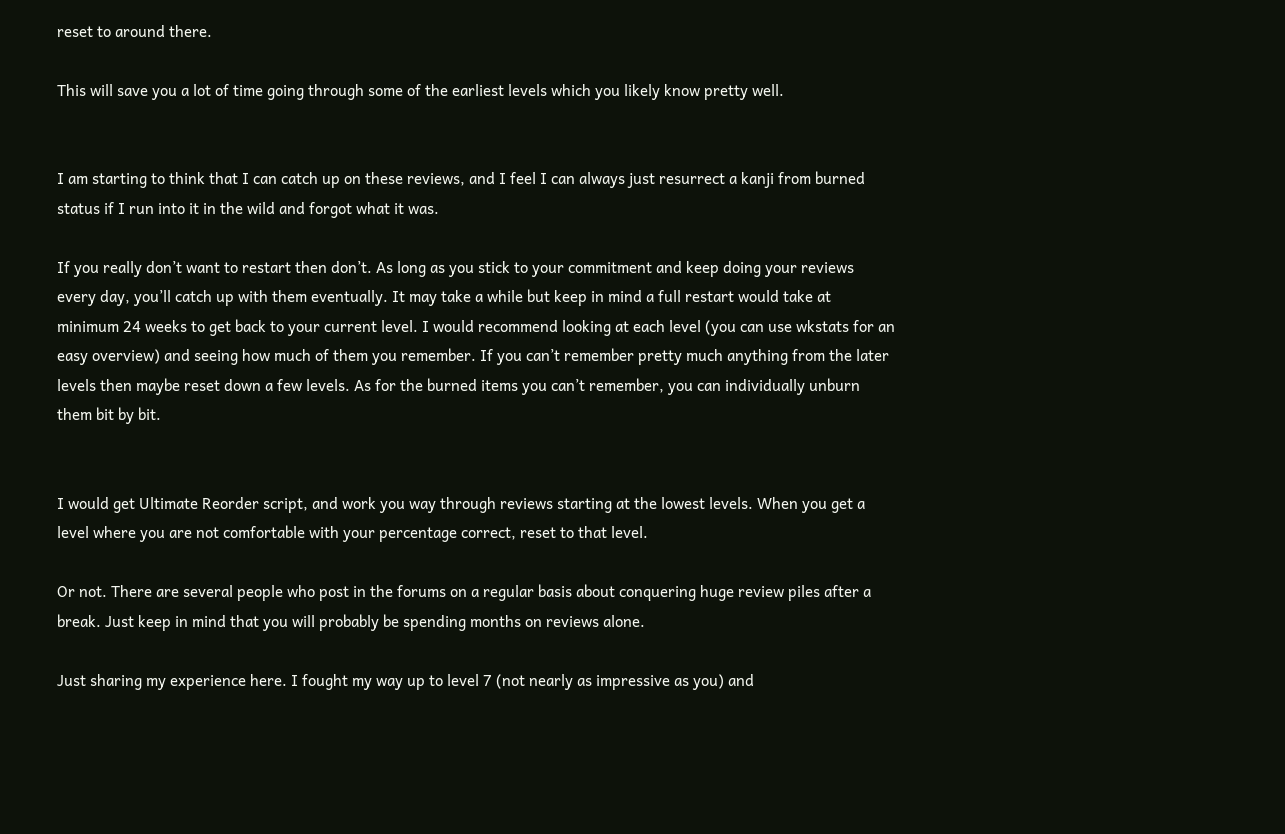reset to around there.

This will save you a lot of time going through some of the earliest levels which you likely know pretty well.


I am starting to think that I can catch up on these reviews, and I feel I can always just resurrect a kanji from burned status if I run into it in the wild and forgot what it was.

If you really don’t want to restart then don’t. As long as you stick to your commitment and keep doing your reviews every day, you’ll catch up with them eventually. It may take a while but keep in mind a full restart would take at minimum 24 weeks to get back to your current level. I would recommend looking at each level (you can use wkstats for an easy overview) and seeing how much of them you remember. If you can’t remember pretty much anything from the later levels then maybe reset down a few levels. As for the burned items you can’t remember, you can individually unburn them bit by bit.


I would get Ultimate Reorder script, and work you way through reviews starting at the lowest levels. When you get a level where you are not comfortable with your percentage correct, reset to that level.

Or not. There are several people who post in the forums on a regular basis about conquering huge review piles after a break. Just keep in mind that you will probably be spending months on reviews alone.

Just sharing my experience here. I fought my way up to level 7 (not nearly as impressive as you) and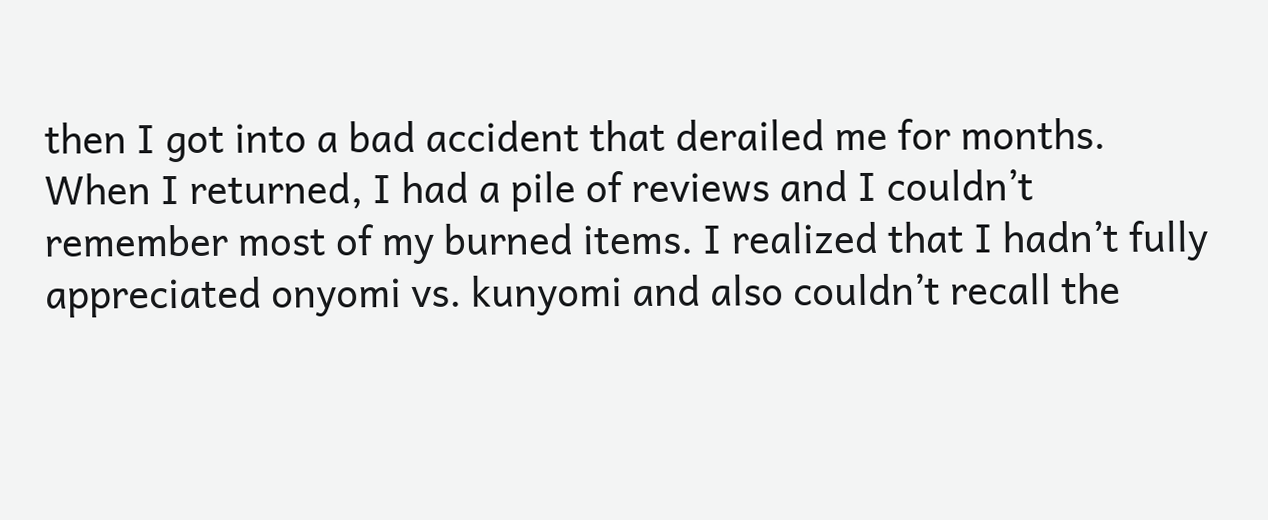then I got into a bad accident that derailed me for months. When I returned, I had a pile of reviews and I couldn’t remember most of my burned items. I realized that I hadn’t fully appreciated onyomi vs. kunyomi and also couldn’t recall the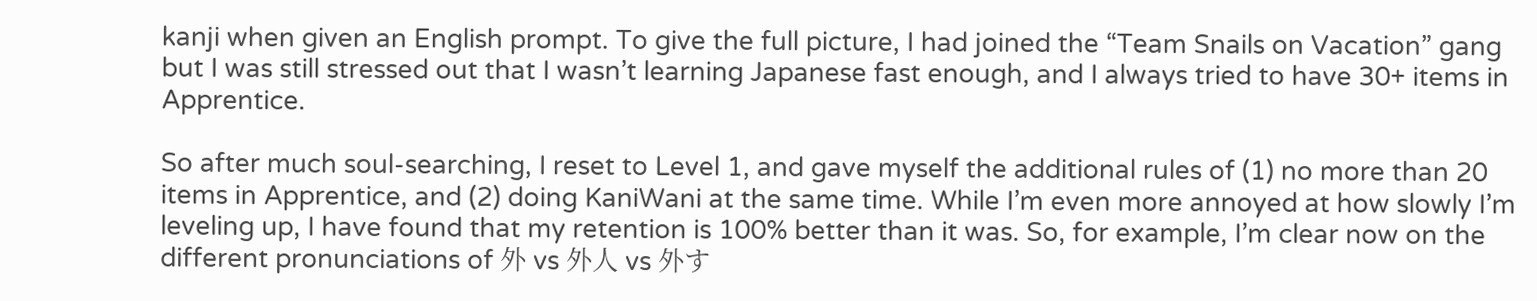kanji when given an English prompt. To give the full picture, I had joined the “Team Snails on Vacation” gang but I was still stressed out that I wasn’t learning Japanese fast enough, and I always tried to have 30+ items in Apprentice.

So after much soul-searching, I reset to Level 1, and gave myself the additional rules of (1) no more than 20 items in Apprentice, and (2) doing KaniWani at the same time. While I’m even more annoyed at how slowly I’m leveling up, I have found that my retention is 100% better than it was. So, for example, I’m clear now on the different pronunciations of 外 vs 外人 vs 外す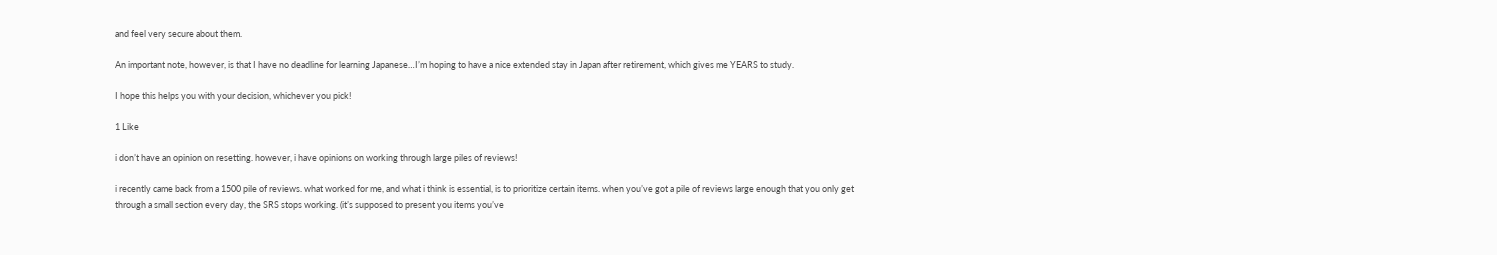and feel very secure about them.

An important note, however, is that I have no deadline for learning Japanese…I’m hoping to have a nice extended stay in Japan after retirement, which gives me YEARS to study.

I hope this helps you with your decision, whichever you pick!

1 Like

i don’t have an opinion on resetting. however, i have opinions on working through large piles of reviews!

i recently came back from a 1500 pile of reviews. what worked for me, and what i think is essential, is to prioritize certain items. when you’ve got a pile of reviews large enough that you only get through a small section every day, the SRS stops working. (it’s supposed to present you items you’ve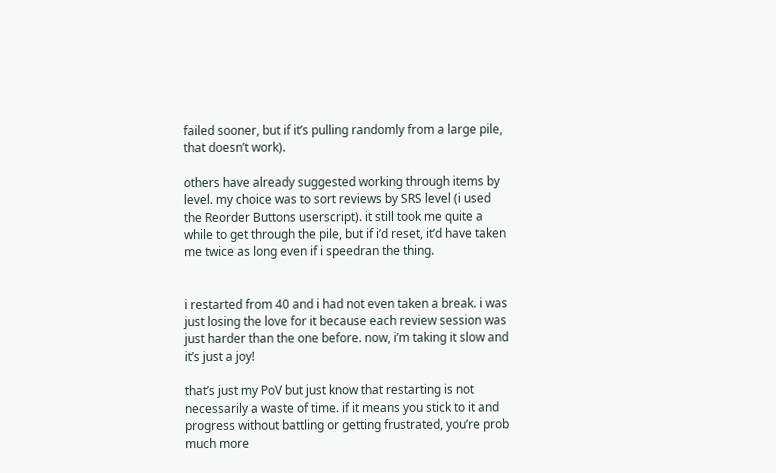failed sooner, but if it’s pulling randomly from a large pile, that doesn’t work).

others have already suggested working through items by level. my choice was to sort reviews by SRS level (i used the Reorder Buttons userscript). it still took me quite a while to get through the pile, but if i’d reset, it’d have taken me twice as long even if i speedran the thing.


i restarted from 40 and i had not even taken a break. i was just losing the love for it because each review session was just harder than the one before. now, i’m taking it slow and it’s just a joy!

that’s just my PoV but just know that restarting is not necessarily a waste of time. if it means you stick to it and progress without battling or getting frustrated, you’re prob much more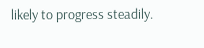likely to progress steadily.